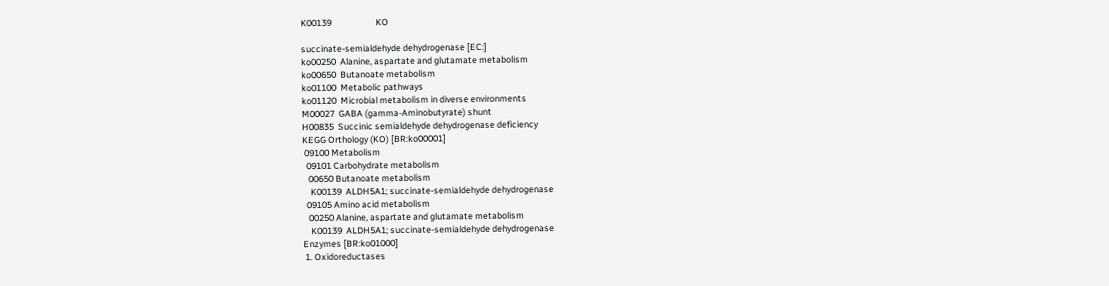K00139                      KO

succinate-semialdehyde dehydrogenase [EC:]
ko00250  Alanine, aspartate and glutamate metabolism
ko00650  Butanoate metabolism
ko01100  Metabolic pathways
ko01120  Microbial metabolism in diverse environments
M00027  GABA (gamma-Aminobutyrate) shunt
H00835  Succinic semialdehyde dehydrogenase deficiency
KEGG Orthology (KO) [BR:ko00001]
 09100 Metabolism
  09101 Carbohydrate metabolism
   00650 Butanoate metabolism
    K00139  ALDH5A1; succinate-semialdehyde dehydrogenase
  09105 Amino acid metabolism
   00250 Alanine, aspartate and glutamate metabolism
    K00139  ALDH5A1; succinate-semialdehyde dehydrogenase
Enzymes [BR:ko01000]
 1. Oxidoreductases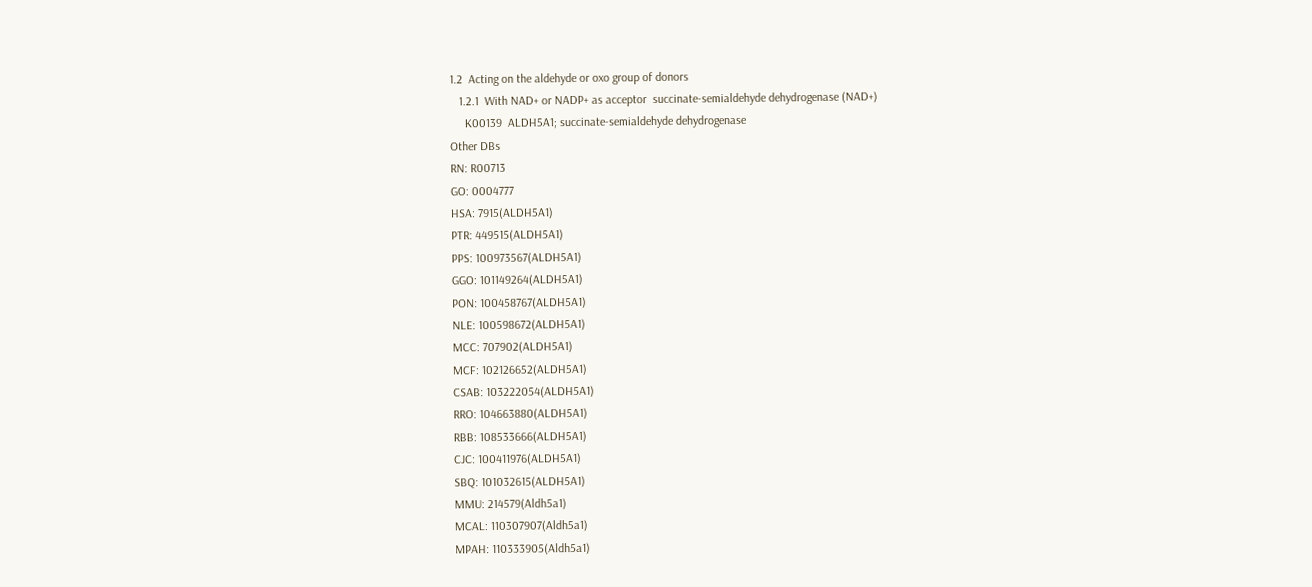1.2  Acting on the aldehyde or oxo group of donors
   1.2.1  With NAD+ or NADP+ as acceptor  succinate-semialdehyde dehydrogenase (NAD+)
     K00139  ALDH5A1; succinate-semialdehyde dehydrogenase
Other DBs
RN: R00713
GO: 0004777
HSA: 7915(ALDH5A1)
PTR: 449515(ALDH5A1)
PPS: 100973567(ALDH5A1)
GGO: 101149264(ALDH5A1)
PON: 100458767(ALDH5A1)
NLE: 100598672(ALDH5A1)
MCC: 707902(ALDH5A1)
MCF: 102126652(ALDH5A1)
CSAB: 103222054(ALDH5A1)
RRO: 104663880(ALDH5A1)
RBB: 108533666(ALDH5A1)
CJC: 100411976(ALDH5A1)
SBQ: 101032615(ALDH5A1)
MMU: 214579(Aldh5a1)
MCAL: 110307907(Aldh5a1)
MPAH: 110333905(Aldh5a1)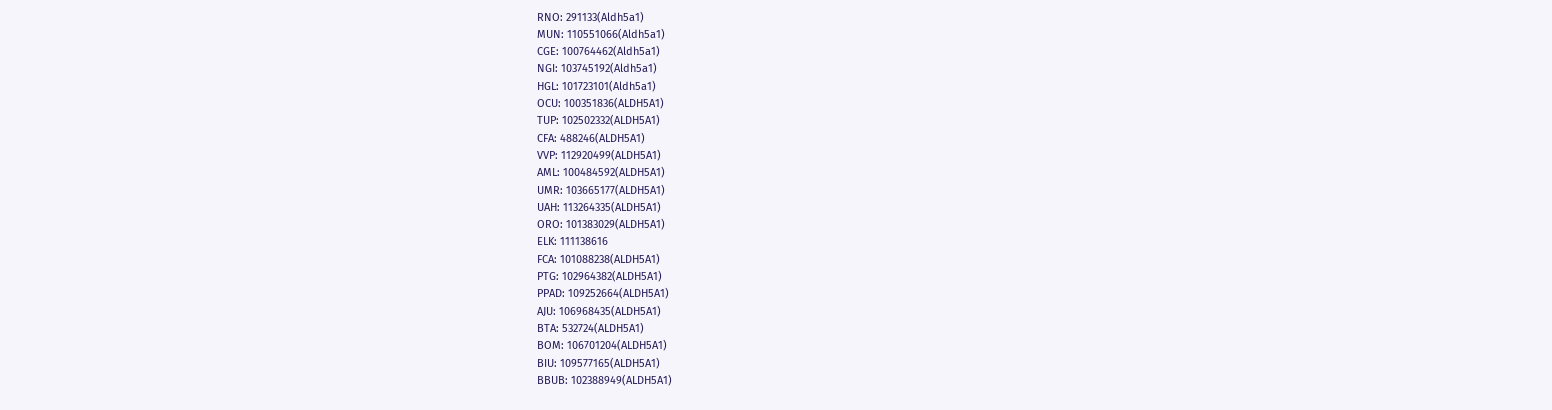RNO: 291133(Aldh5a1)
MUN: 110551066(Aldh5a1)
CGE: 100764462(Aldh5a1)
NGI: 103745192(Aldh5a1)
HGL: 101723101(Aldh5a1)
OCU: 100351836(ALDH5A1)
TUP: 102502332(ALDH5A1)
CFA: 488246(ALDH5A1)
VVP: 112920499(ALDH5A1)
AML: 100484592(ALDH5A1)
UMR: 103665177(ALDH5A1)
UAH: 113264335(ALDH5A1)
ORO: 101383029(ALDH5A1)
ELK: 111138616
FCA: 101088238(ALDH5A1)
PTG: 102964382(ALDH5A1)
PPAD: 109252664(ALDH5A1)
AJU: 106968435(ALDH5A1)
BTA: 532724(ALDH5A1)
BOM: 106701204(ALDH5A1)
BIU: 109577165(ALDH5A1)
BBUB: 102388949(ALDH5A1)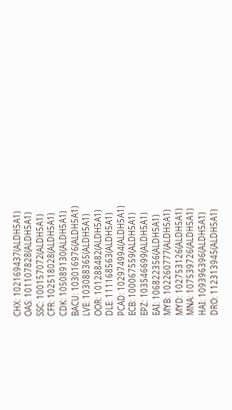CHX: 102169437(ALDH5A1)
OAS: 101107828(ALDH5A1)
SSC: 100157072(ALDH5A1)
CFR: 102518028(ALDH5A1)
CDK: 105089130(ALDH5A1)
BACU: 103016976(ALDH5A1)
LVE: 103088365(ALDH5A1)
OOR: 101288482(ALDH5A1)
DLE: 111168563(ALDH5A1)
PCAD: 102974994(ALDH5A1)
ECB: 100067559(ALDH5A1)
EPZ: 103546699(ALDH5A1)
EAI: 106822356(ALDH5A1)
MYB: 102260777(ALDH5A1)
MYD: 102753126(ALDH5A1)
MNA: 107539726(ALDH5A1)
HAI: 109396396(ALDH5A1)
DRO: 112313945(ALDH5A1)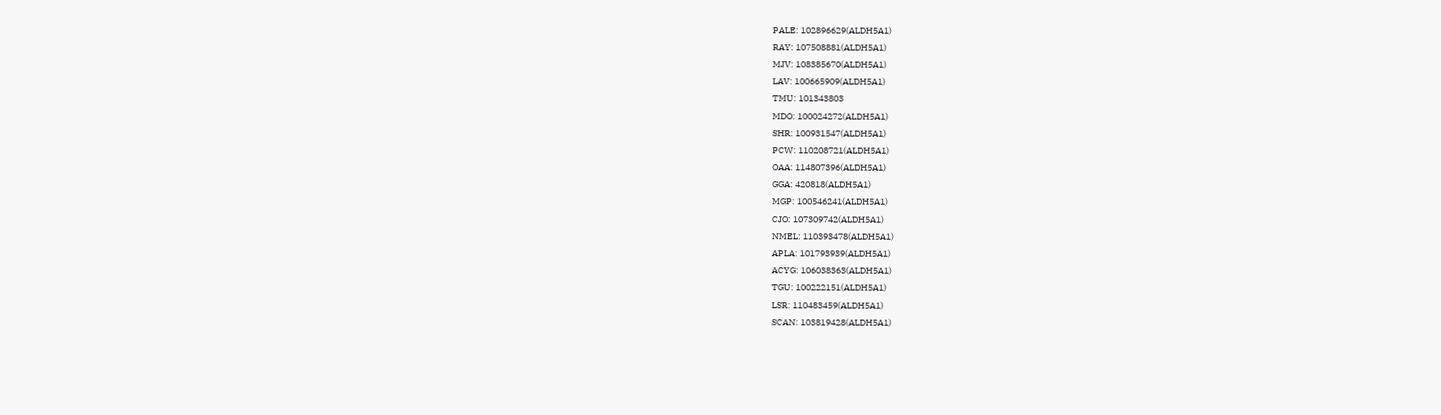PALE: 102896629(ALDH5A1)
RAY: 107508881(ALDH5A1)
MJV: 108385670(ALDH5A1)
LAV: 100665909(ALDH5A1)
TMU: 101343803
MDO: 100024272(ALDH5A1)
SHR: 100931547(ALDH5A1)
PCW: 110208721(ALDH5A1)
OAA: 114807396(ALDH5A1)
GGA: 420818(ALDH5A1)
MGP: 100546241(ALDH5A1)
CJO: 107309742(ALDH5A1)
NMEL: 110393478(ALDH5A1)
APLA: 101793939(ALDH5A1)
ACYG: 106038363(ALDH5A1)
TGU: 100222151(ALDH5A1)
LSR: 110483459(ALDH5A1)
SCAN: 103819428(ALDH5A1)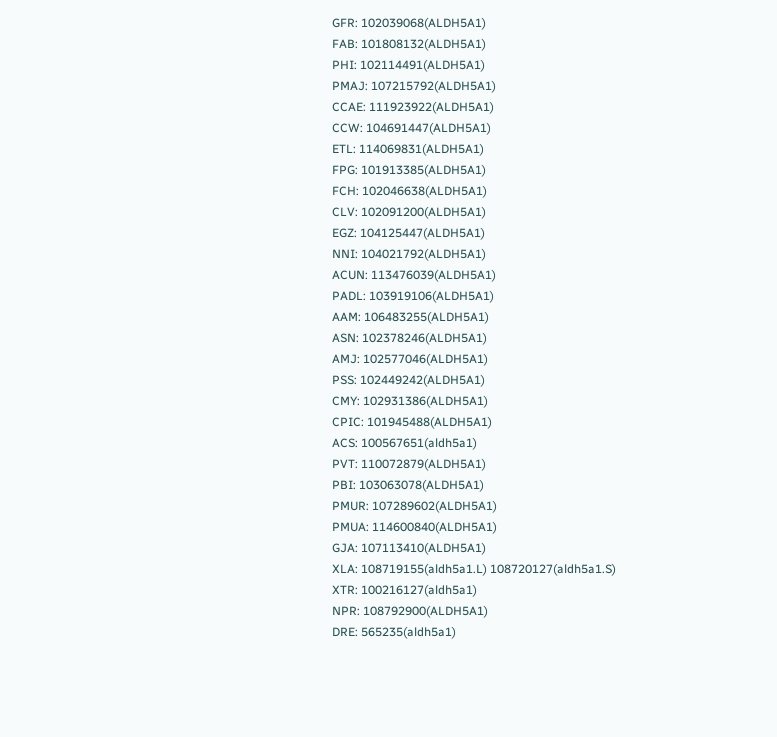GFR: 102039068(ALDH5A1)
FAB: 101808132(ALDH5A1)
PHI: 102114491(ALDH5A1)
PMAJ: 107215792(ALDH5A1)
CCAE: 111923922(ALDH5A1)
CCW: 104691447(ALDH5A1)
ETL: 114069831(ALDH5A1)
FPG: 101913385(ALDH5A1)
FCH: 102046638(ALDH5A1)
CLV: 102091200(ALDH5A1)
EGZ: 104125447(ALDH5A1)
NNI: 104021792(ALDH5A1)
ACUN: 113476039(ALDH5A1)
PADL: 103919106(ALDH5A1)
AAM: 106483255(ALDH5A1)
ASN: 102378246(ALDH5A1)
AMJ: 102577046(ALDH5A1)
PSS: 102449242(ALDH5A1)
CMY: 102931386(ALDH5A1)
CPIC: 101945488(ALDH5A1)
ACS: 100567651(aldh5a1)
PVT: 110072879(ALDH5A1)
PBI: 103063078(ALDH5A1)
PMUR: 107289602(ALDH5A1)
PMUA: 114600840(ALDH5A1)
GJA: 107113410(ALDH5A1)
XLA: 108719155(aldh5a1.L) 108720127(aldh5a1.S)
XTR: 100216127(aldh5a1)
NPR: 108792900(ALDH5A1)
DRE: 565235(aldh5a1)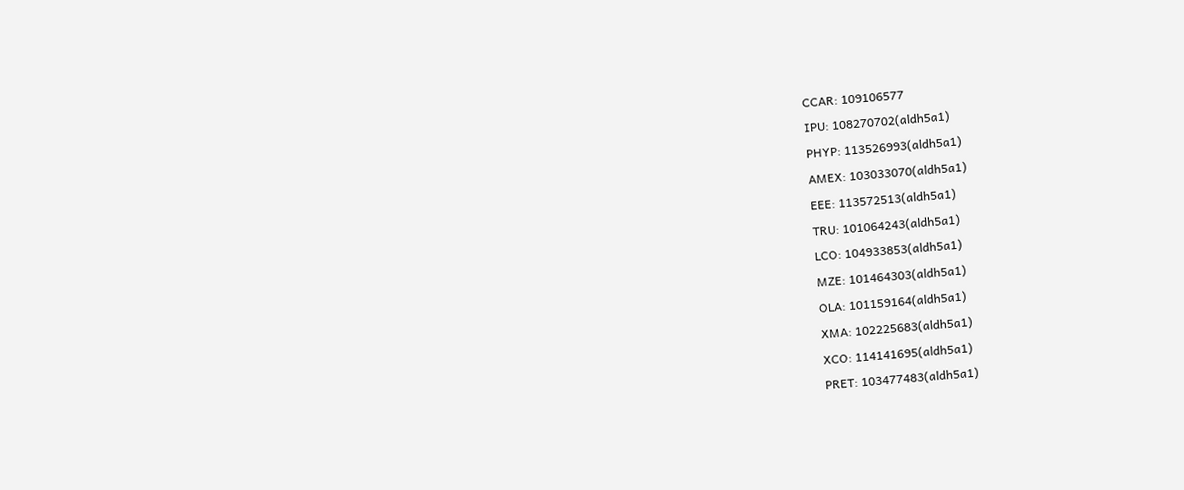CCAR: 109106577
IPU: 108270702(aldh5a1)
PHYP: 113526993(aldh5a1)
AMEX: 103033070(aldh5a1)
EEE: 113572513(aldh5a1)
TRU: 101064243(aldh5a1)
LCO: 104933853(aldh5a1)
MZE: 101464303(aldh5a1)
OLA: 101159164(aldh5a1)
XMA: 102225683(aldh5a1)
XCO: 114141695(aldh5a1)
PRET: 103477483(aldh5a1)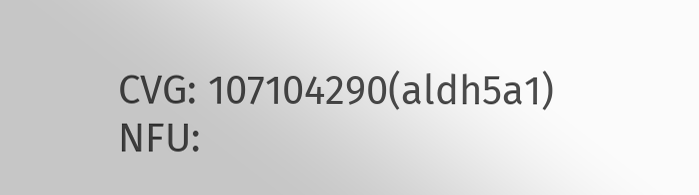CVG: 107104290(aldh5a1)
NFU: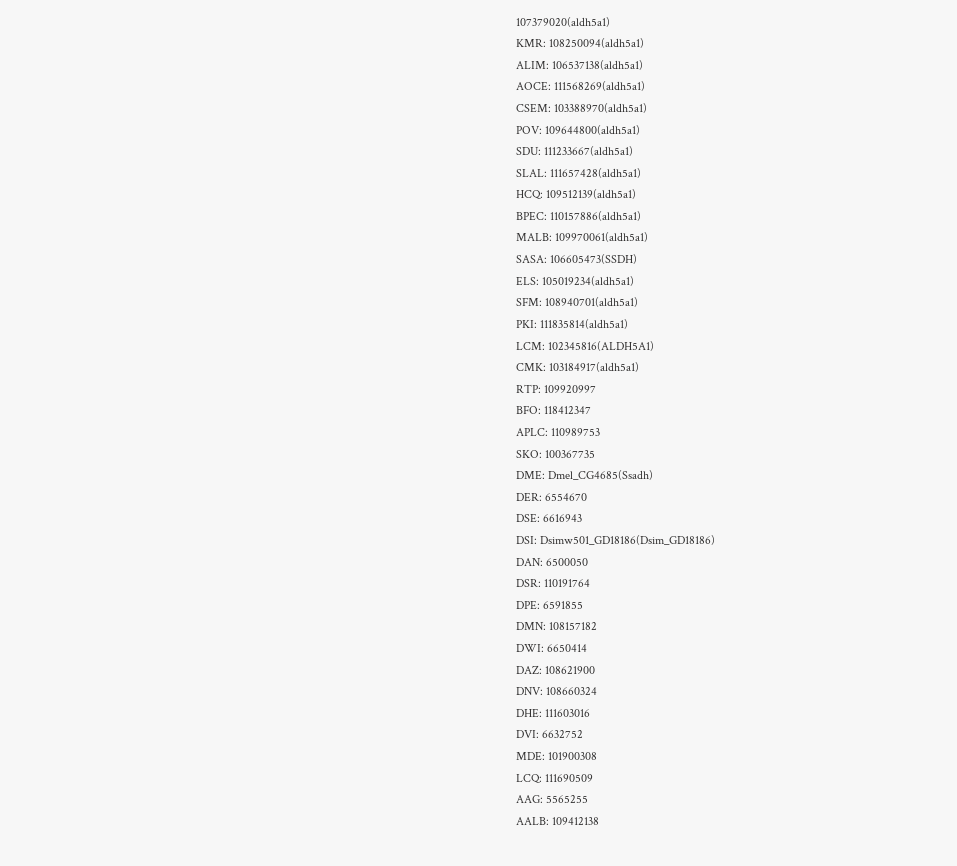107379020(aldh5a1)
KMR: 108250094(aldh5a1)
ALIM: 106537138(aldh5a1)
AOCE: 111568269(aldh5a1)
CSEM: 103388970(aldh5a1)
POV: 109644800(aldh5a1)
SDU: 111233667(aldh5a1)
SLAL: 111657428(aldh5a1)
HCQ: 109512139(aldh5a1)
BPEC: 110157886(aldh5a1)
MALB: 109970061(aldh5a1)
SASA: 106605473(SSDH)
ELS: 105019234(aldh5a1)
SFM: 108940701(aldh5a1)
PKI: 111835814(aldh5a1)
LCM: 102345816(ALDH5A1)
CMK: 103184917(aldh5a1)
RTP: 109920997
BFO: 118412347
APLC: 110989753
SKO: 100367735
DME: Dmel_CG4685(Ssadh)
DER: 6554670
DSE: 6616943
DSI: Dsimw501_GD18186(Dsim_GD18186)
DAN: 6500050
DSR: 110191764
DPE: 6591855
DMN: 108157182
DWI: 6650414
DAZ: 108621900
DNV: 108660324
DHE: 111603016
DVI: 6632752
MDE: 101900308
LCQ: 111690509
AAG: 5565255
AALB: 109412138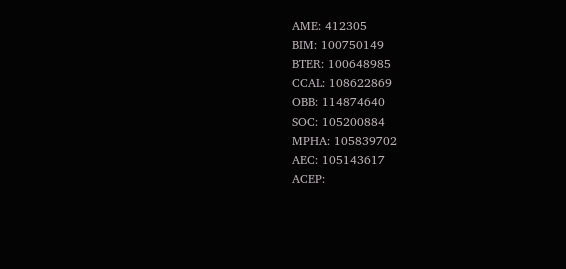AME: 412305
BIM: 100750149
BTER: 100648985
CCAL: 108622869
OBB: 114874640
SOC: 105200884
MPHA: 105839702
AEC: 105143617
ACEP: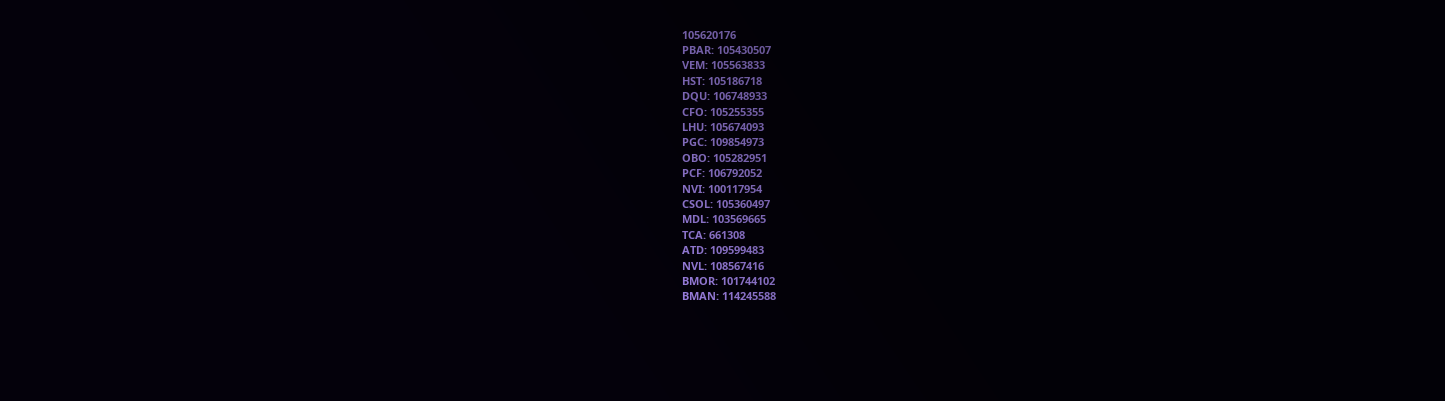105620176
PBAR: 105430507
VEM: 105563833
HST: 105186718
DQU: 106748933
CFO: 105255355
LHU: 105674093
PGC: 109854973
OBO: 105282951
PCF: 106792052
NVI: 100117954
CSOL: 105360497
MDL: 103569665
TCA: 661308
ATD: 109599483
NVL: 108567416
BMOR: 101744102
BMAN: 114245588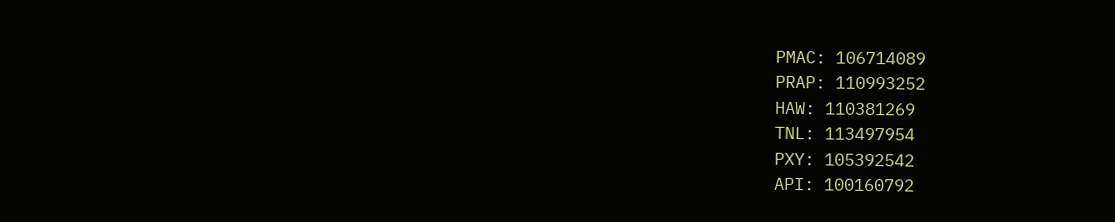PMAC: 106714089
PRAP: 110993252
HAW: 110381269
TNL: 113497954
PXY: 105392542
API: 100160792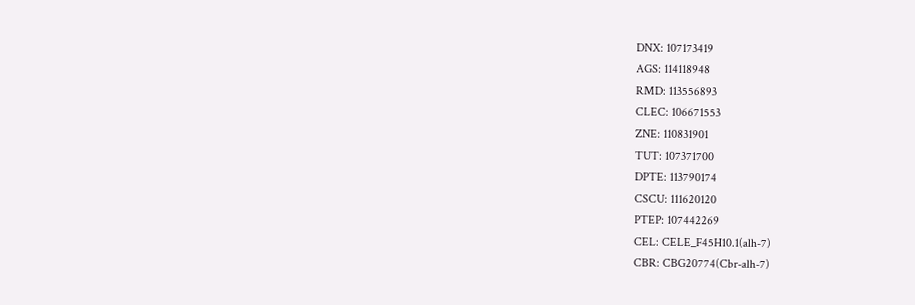DNX: 107173419
AGS: 114118948
RMD: 113556893
CLEC: 106671553
ZNE: 110831901
TUT: 107371700
DPTE: 113790174
CSCU: 111620120
PTEP: 107442269
CEL: CELE_F45H10.1(alh-7)
CBR: CBG20774(Cbr-alh-7)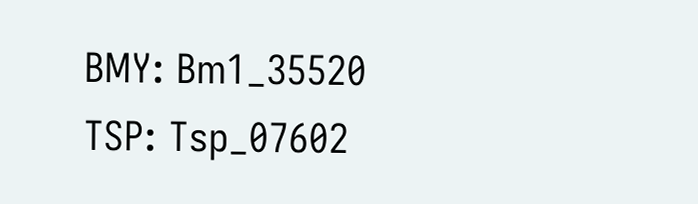BMY: Bm1_35520
TSP: Tsp_07602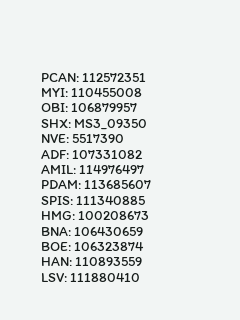PCAN: 112572351
MYI: 110455008
OBI: 106879957
SHX: MS3_09350
NVE: 5517390
ADF: 107331082
AMIL: 114976497
PDAM: 113685607
SPIS: 111340885
HMG: 100208673
BNA: 106430659
BOE: 106323874
HAN: 110893559
LSV: 111880410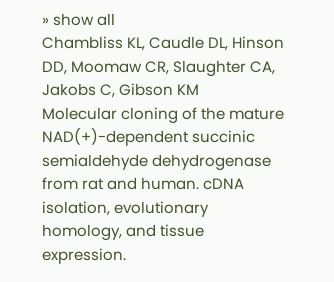» show all
Chambliss KL, Caudle DL, Hinson DD, Moomaw CR, Slaughter CA, Jakobs C, Gibson KM
Molecular cloning of the mature NAD(+)-dependent succinic semialdehyde dehydrogenase from rat and human. cDNA isolation, evolutionary homology, and tissue expression.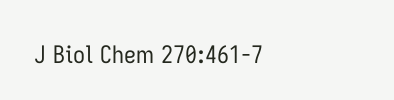J Biol Chem 270:461-7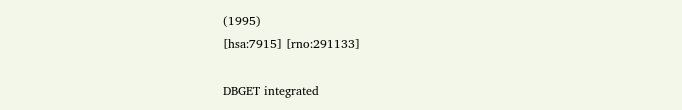(1995)
[hsa:7915] [rno:291133]

DBGET integrated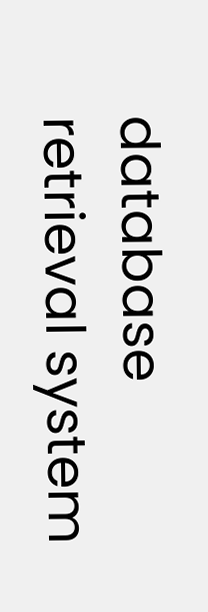database retrieval system